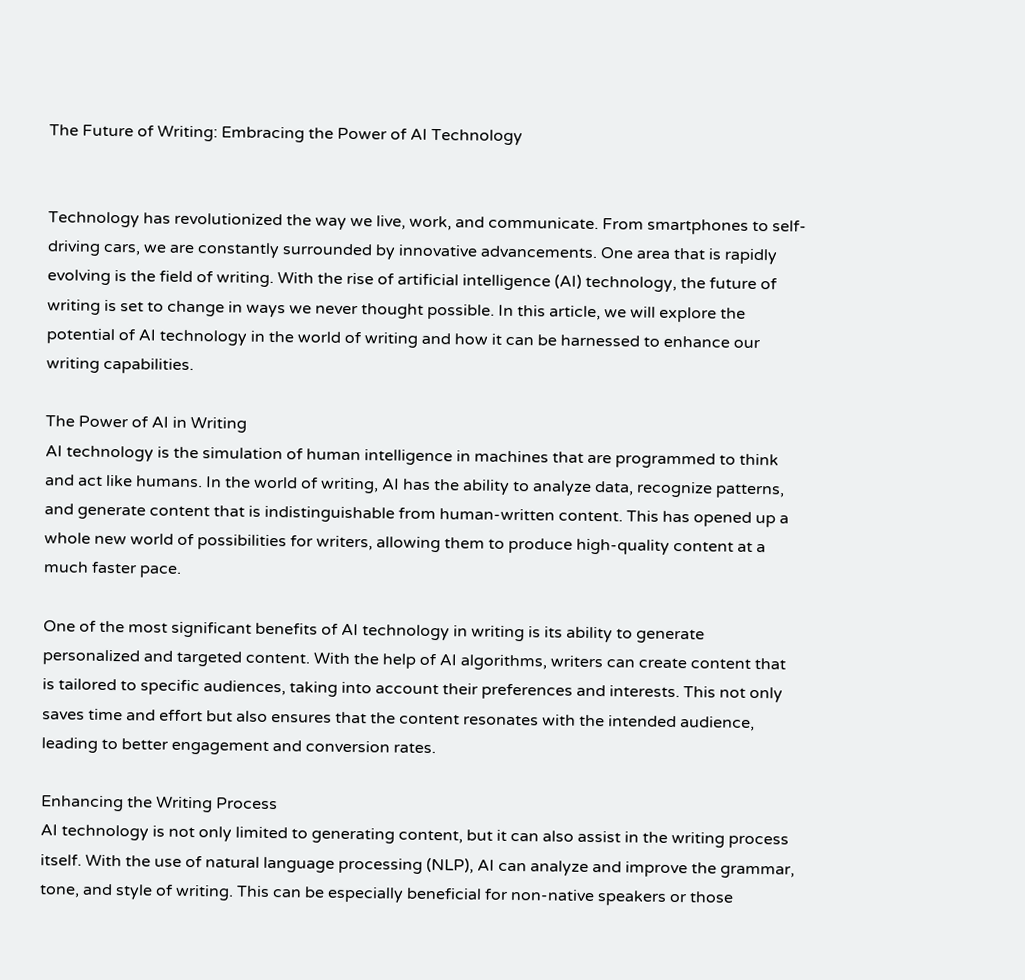The Future of Writing: Embracing the Power of AI Technology


Technology has revolutionized the way we live, work, and communicate. From smartphones to self-driving cars, we are constantly surrounded by innovative advancements. One area that is rapidly evolving is the field of writing. With the rise of artificial intelligence (AI) technology, the future of writing is set to change in ways we never thought possible. In this article, we will explore the potential of AI technology in the world of writing and how it can be harnessed to enhance our writing capabilities.

The Power of AI in Writing
AI technology is the simulation of human intelligence in machines that are programmed to think and act like humans. In the world of writing, AI has the ability to analyze data, recognize patterns, and generate content that is indistinguishable from human-written content. This has opened up a whole new world of possibilities for writers, allowing them to produce high-quality content at a much faster pace.

One of the most significant benefits of AI technology in writing is its ability to generate personalized and targeted content. With the help of AI algorithms, writers can create content that is tailored to specific audiences, taking into account their preferences and interests. This not only saves time and effort but also ensures that the content resonates with the intended audience, leading to better engagement and conversion rates.

Enhancing the Writing Process
AI technology is not only limited to generating content, but it can also assist in the writing process itself. With the use of natural language processing (NLP), AI can analyze and improve the grammar, tone, and style of writing. This can be especially beneficial for non-native speakers or those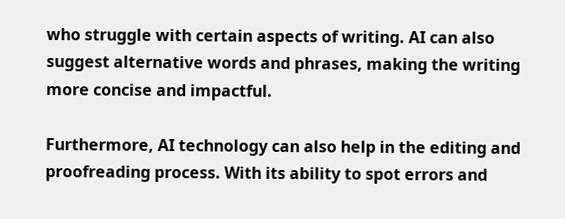who struggle with certain aspects of writing. AI can also suggest alternative words and phrases, making the writing more concise and impactful.

Furthermore, AI technology can also help in the editing and proofreading process. With its ability to spot errors and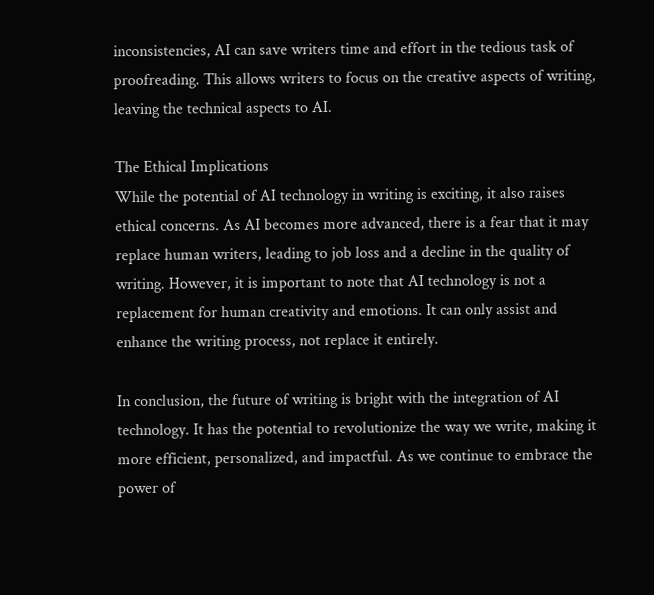inconsistencies, AI can save writers time and effort in the tedious task of proofreading. This allows writers to focus on the creative aspects of writing, leaving the technical aspects to AI.

The Ethical Implications
While the potential of AI technology in writing is exciting, it also raises ethical concerns. As AI becomes more advanced, there is a fear that it may replace human writers, leading to job loss and a decline in the quality of writing. However, it is important to note that AI technology is not a replacement for human creativity and emotions. It can only assist and enhance the writing process, not replace it entirely.

In conclusion, the future of writing is bright with the integration of AI technology. It has the potential to revolutionize the way we write, making it more efficient, personalized, and impactful. As we continue to embrace the power of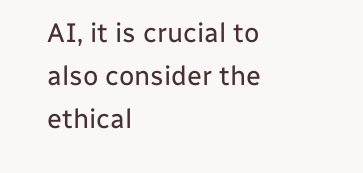AI, it is crucial to also consider the ethical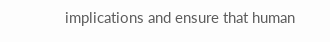implications and ensure that human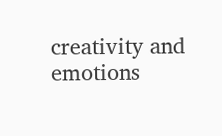creativity and emotions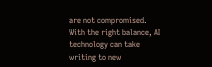are not compromised. With the right balance, AI technology can take writing to new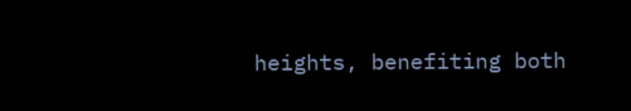heights, benefiting both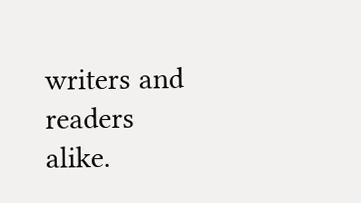writers and readers alike.